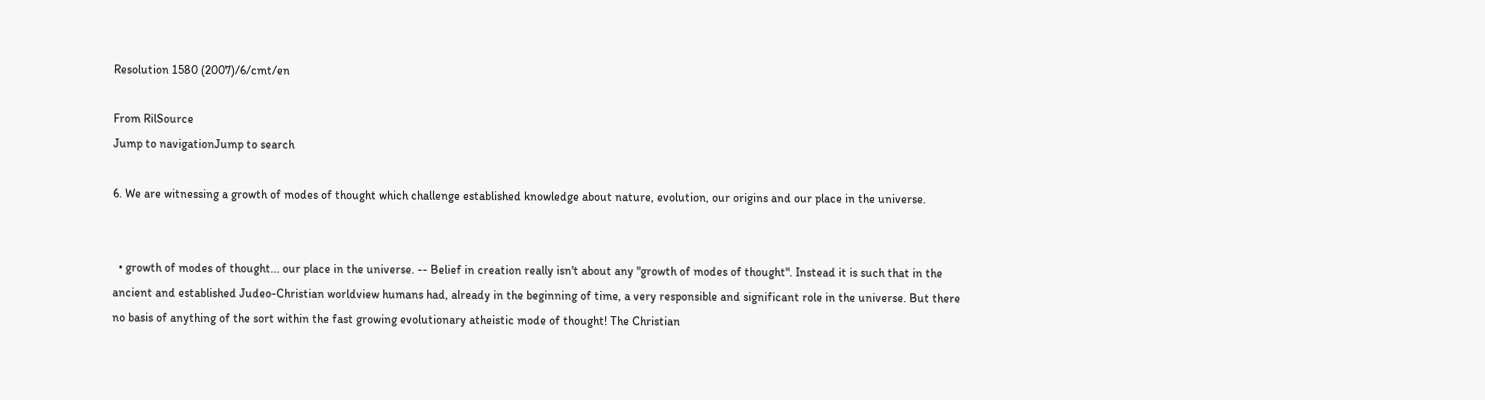Resolution 1580 (2007)/6/cmt/en

From RilSource
Jump to navigationJump to search

6. We are witnessing a growth of modes of thought which challenge established knowledge about nature, evolution, our origins and our place in the universe.


  • growth of modes of thought... our place in the universe. -- Belief in creation really isn't about any "growth of modes of thought". Instead it is such that in the ancient and established Judeo-Christian worldview humans had, already in the beginning of time, a very responsible and significant role in the universe. But there no basis of anything of the sort within the fast growing evolutionary atheistic mode of thought! The Christian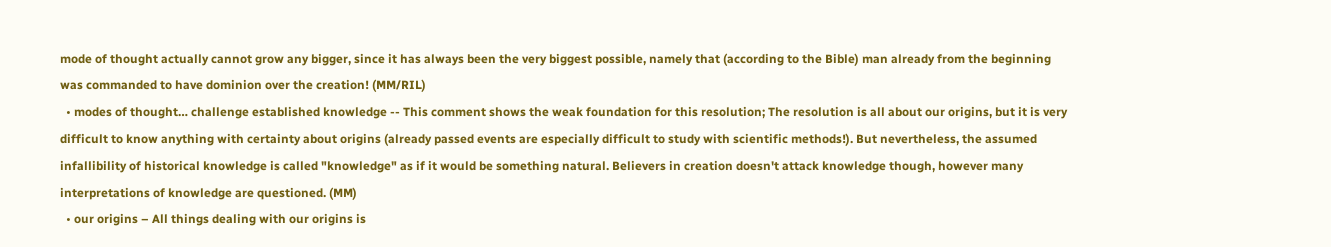mode of thought actually cannot grow any bigger, since it has always been the very biggest possible, namely that (according to the Bible) man already from the beginning was commanded to have dominion over the creation! (MM/RIL)
  • modes of thought… challenge established knowledge -- This comment shows the weak foundation for this resolution; The resolution is all about our origins, but it is very difficult to know anything with certainty about origins (already passed events are especially difficult to study with scientific methods!). But nevertheless, the assumed infallibility of historical knowledge is called "knowledge" as if it would be something natural. Believers in creation doesn't attack knowledge though, however many interpretations of knowledge are questioned. (MM)
  • our origins – All things dealing with our origins is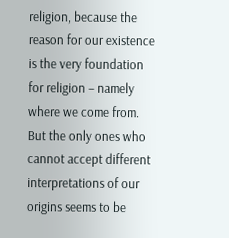religion, because the reason for our existence is the very foundation for religion – namely where we come from. But the only ones who cannot accept different interpretations of our origins seems to be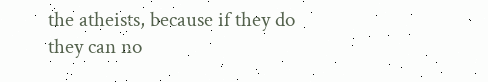the atheists, because if they do they can no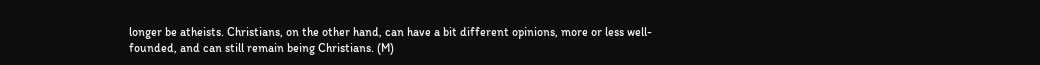longer be atheists. Christians, on the other hand, can have a bit different opinions, more or less well-founded, and can still remain being Christians. (M)